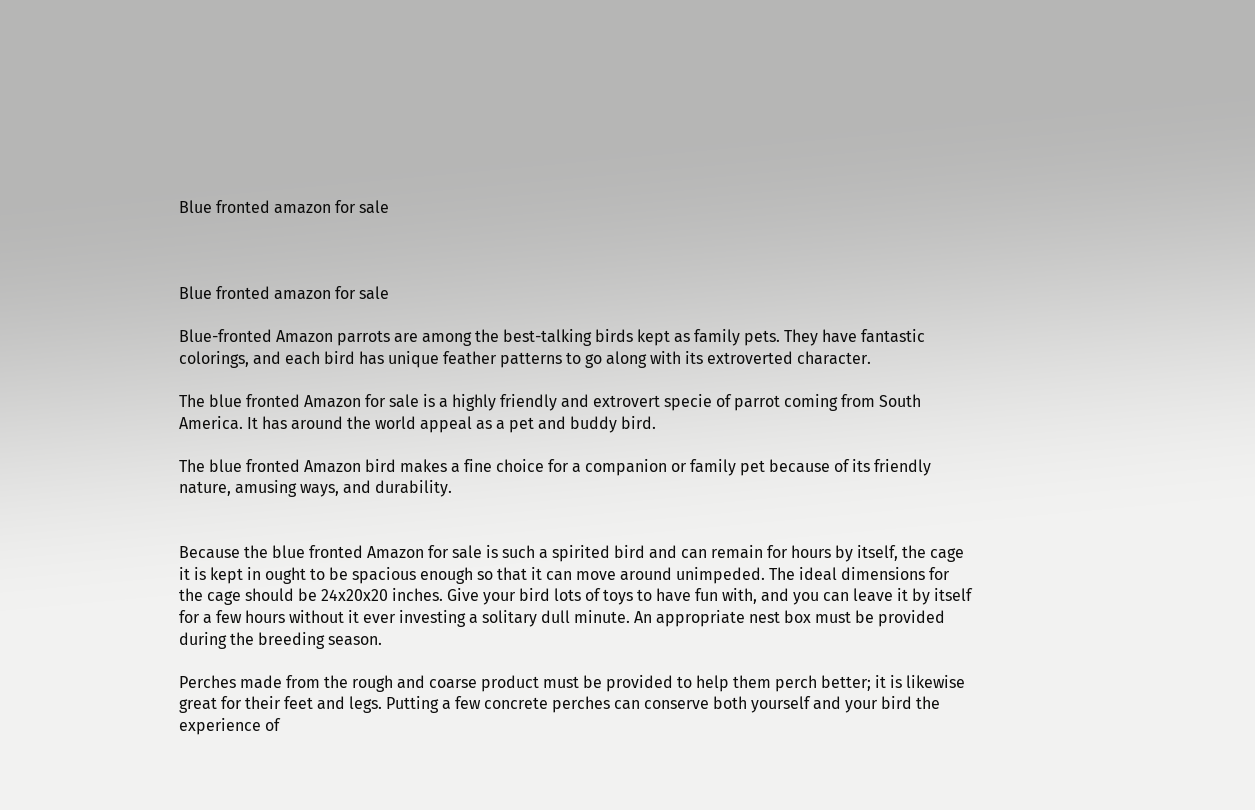Blue fronted amazon for sale



Blue fronted amazon for sale

Blue-fronted Amazon parrots are among the best-talking birds kept as family pets. They have fantastic colorings, and each bird has unique feather patterns to go along with its extroverted character.

The blue fronted Amazon for sale is a highly friendly and extrovert specie of parrot coming from South America. It has around the world appeal as a pet and buddy bird.

The blue fronted Amazon bird makes a fine choice for a companion or family pet because of its friendly nature, amusing ways, and durability.


Because the blue fronted Amazon for sale is such a spirited bird and can remain for hours by itself, the cage it is kept in ought to be spacious enough so that it can move around unimpeded. The ideal dimensions for the cage should be 24x20x20 inches. Give your bird lots of toys to have fun with, and you can leave it by itself for a few hours without it ever investing a solitary dull minute. An appropriate nest box must be provided during the breeding season.

Perches made from the rough and coarse product must be provided to help them perch better; it is likewise great for their feet and legs. Putting a few concrete perches can conserve both yourself and your bird the experience of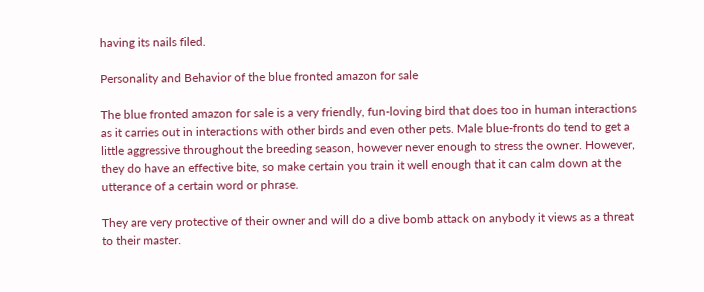having its nails filed.

Personality and Behavior of the blue fronted amazon for sale

The blue fronted amazon for sale is a very friendly, fun-loving bird that does too in human interactions as it carries out in interactions with other birds and even other pets. Male blue-fronts do tend to get a little aggressive throughout the breeding season, however never enough to stress the owner. However, they do have an effective bite, so make certain you train it well enough that it can calm down at the utterance of a certain word or phrase.

They are very protective of their owner and will do a dive bomb attack on anybody it views as a threat to their master.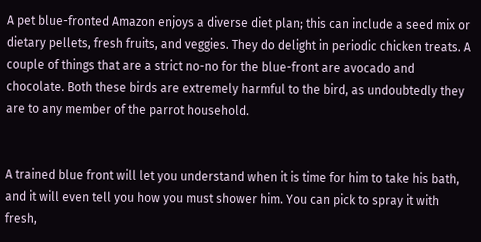A pet blue-fronted Amazon enjoys a diverse diet plan; this can include a seed mix or dietary pellets, fresh fruits, and veggies. They do delight in periodic chicken treats. A couple of things that are a strict no-no for the blue-front are avocado and chocolate. Both these birds are extremely harmful to the bird, as undoubtedly they are to any member of the parrot household.


A trained blue front will let you understand when it is time for him to take his bath, and it will even tell you how you must shower him. You can pick to spray it with fresh,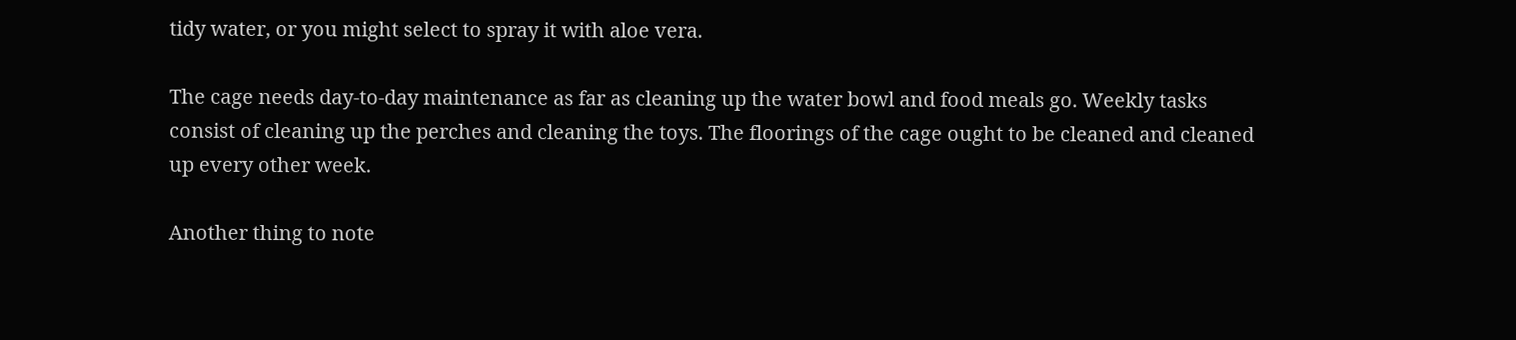tidy water, or you might select to spray it with aloe vera.

The cage needs day-to-day maintenance as far as cleaning up the water bowl and food meals go. Weekly tasks consist of cleaning up the perches and cleaning the toys. The floorings of the cage ought to be cleaned and cleaned up every other week.

Another thing to note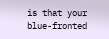is that your blue-fronted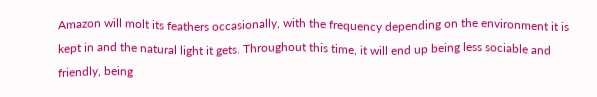Amazon will molt its feathers occasionally, with the frequency depending on the environment it is kept in and the natural light it gets. Throughout this time, it will end up being less sociable and friendly, being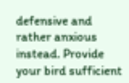defensive and rather anxious instead. Provide your bird sufficient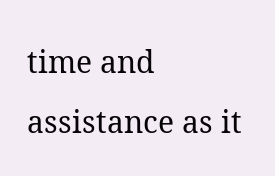time and assistance as it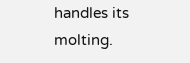handles its molting.